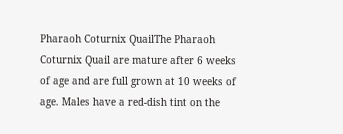Pharaoh Coturnix QuailThe Pharaoh Coturnix Quail are mature after 6 weeks of age and are full grown at 10 weeks of age. Males have a red-dish tint on the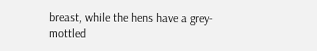breast, while the hens have a grey-mottled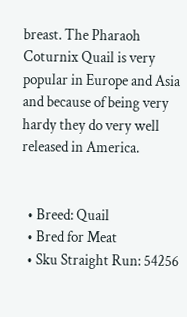breast. The Pharaoh Coturnix Quail is very popular in Europe and Asia and because of being very hardy they do very well released in America.


  • Breed: Quail
  • Bred for Meat
  • Sku Straight Run: 54256